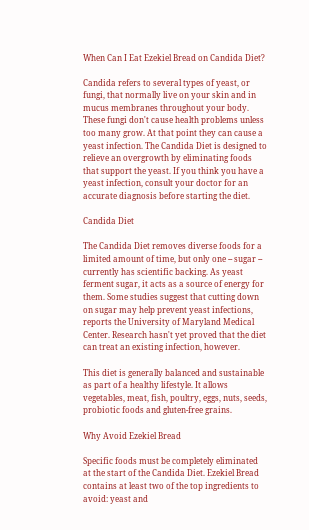When Can I Eat Ezekiel Bread on Candida Diet?

Candida refers to several types of yeast, or fungi, that normally live on your skin and in mucus membranes throughout your body. These fungi don't cause health problems unless too many grow. At that point they can cause a yeast infection. The Candida Diet is designed to relieve an overgrowth by eliminating foods that support the yeast. If you think you have a yeast infection, consult your doctor for an accurate diagnosis before starting the diet.

Candida Diet

The Candida Diet removes diverse foods for a limited amount of time, but only one -- sugar -- currently has scientific backing. As yeast ferment sugar, it acts as a source of energy for them. Some studies suggest that cutting down on sugar may help prevent yeast infections, reports the University of Maryland Medical Center. Research hasn't yet proved that the diet can treat an existing infection, however.

This diet is generally balanced and sustainable as part of a healthy lifestyle. It allows vegetables, meat, fish, poultry, eggs, nuts, seeds, probiotic foods and gluten-free grains.

Why Avoid Ezekiel Bread

Specific foods must be completely eliminated at the start of the Candida Diet. Ezekiel Bread contains at least two of the top ingredients to avoid: yeast and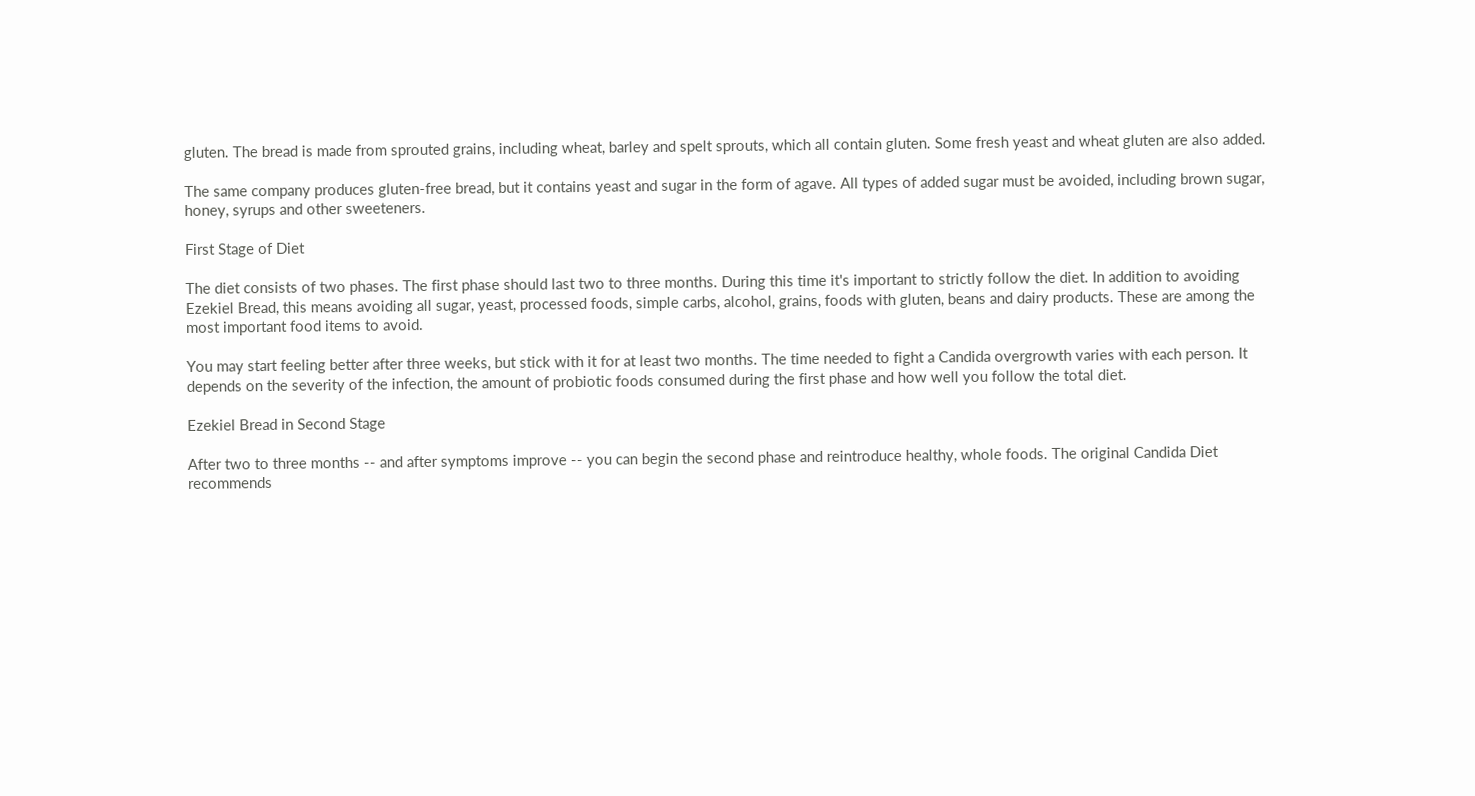gluten. The bread is made from sprouted grains, including wheat, barley and spelt sprouts, which all contain gluten. Some fresh yeast and wheat gluten are also added.

The same company produces gluten-free bread, but it contains yeast and sugar in the form of agave. All types of added sugar must be avoided, including brown sugar, honey, syrups and other sweeteners.

First Stage of Diet

The diet consists of two phases. The first phase should last two to three months. During this time it's important to strictly follow the diet. In addition to avoiding Ezekiel Bread, this means avoiding all sugar, yeast, processed foods, simple carbs, alcohol, grains, foods with gluten, beans and dairy products. These are among the most important food items to avoid.

You may start feeling better after three weeks, but stick with it for at least two months. The time needed to fight a Candida overgrowth varies with each person. It depends on the severity of the infection, the amount of probiotic foods consumed during the first phase and how well you follow the total diet.

Ezekiel Bread in Second Stage

After two to three months -- and after symptoms improve -- you can begin the second phase and reintroduce healthy, whole foods. The original Candida Diet recommends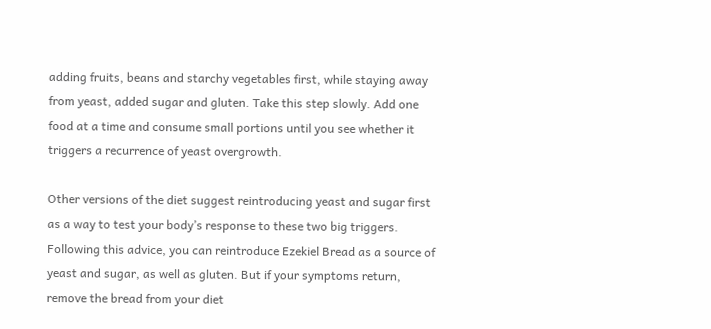adding fruits, beans and starchy vegetables first, while staying away from yeast, added sugar and gluten. Take this step slowly. Add one food at a time and consume small portions until you see whether it triggers a recurrence of yeast overgrowth.

Other versions of the diet suggest reintroducing yeast and sugar first as a way to test your body’s response to these two big triggers. Following this advice, you can reintroduce Ezekiel Bread as a source of yeast and sugar, as well as gluten. But if your symptoms return, remove the bread from your diet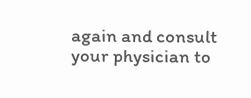again and consult your physician to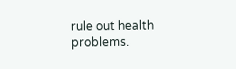rule out health problems.